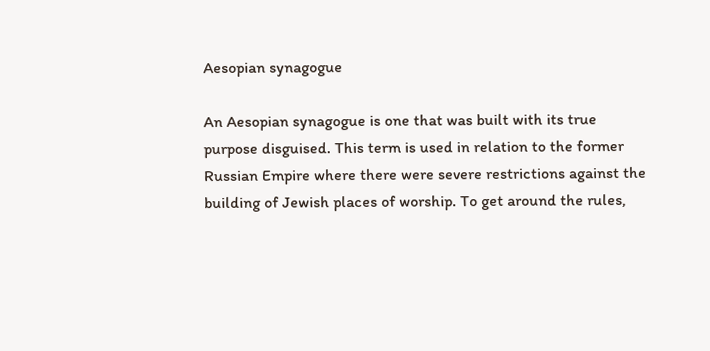Aesopian synagogue

An Aesopian synagogue is one that was built with its true purpose disguised. This term is used in relation to the former Russian Empire where there were severe restrictions against the building of Jewish places of worship. To get around the rules,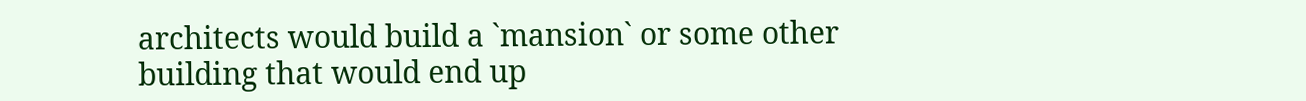architects would build a `mansion` or some other building that would end up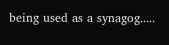being used as a synagog.....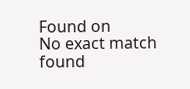Found on
No exact match found